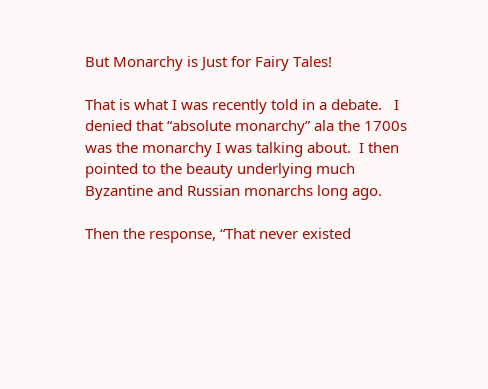But Monarchy is Just for Fairy Tales!

That is what I was recently told in a debate.   I denied that “absolute monarchy” ala the 1700s was the monarchy I was talking about.  I then pointed to the beauty underlying much Byzantine and Russian monarchs long ago.

Then the response, “That never existed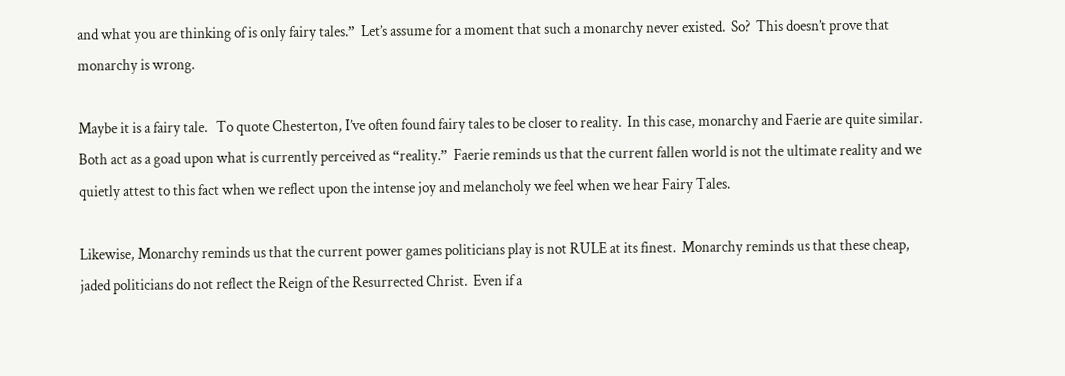and what you are thinking of is only fairy tales.”  Let’s assume for a moment that such a monarchy never existed.  So?  This doesn’t prove that monarchy is wrong.

Maybe it is a fairy tale.   To quote Chesterton, I’ve often found fairy tales to be closer to reality.  In this case, monarchy and Faerie are quite similar.  Both act as a goad upon what is currently perceived as “reality.”  Faerie reminds us that the current fallen world is not the ultimate reality and we quietly attest to this fact when we reflect upon the intense joy and melancholy we feel when we hear Fairy Tales.

Likewise, Monarchy reminds us that the current power games politicians play is not RULE at its finest.  Monarchy reminds us that these cheap, jaded politicians do not reflect the Reign of the Resurrected Christ.  Even if a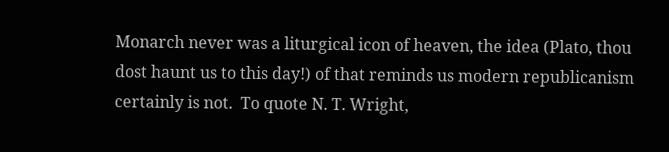Monarch never was a liturgical icon of heaven, the idea (Plato, thou dost haunt us to this day!) of that reminds us modern republicanism certainly is not.  To quote N. T. Wright,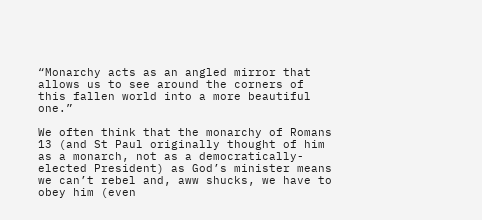“Monarchy acts as an angled mirror that allows us to see around the corners of this fallen world into a more beautiful one.”

We often think that the monarchy of Romans 13 (and St Paul originally thought of him as a monarch, not as a democratically-elected President) as God’s minister means we can’t rebel and, aww shucks, we have to obey him (even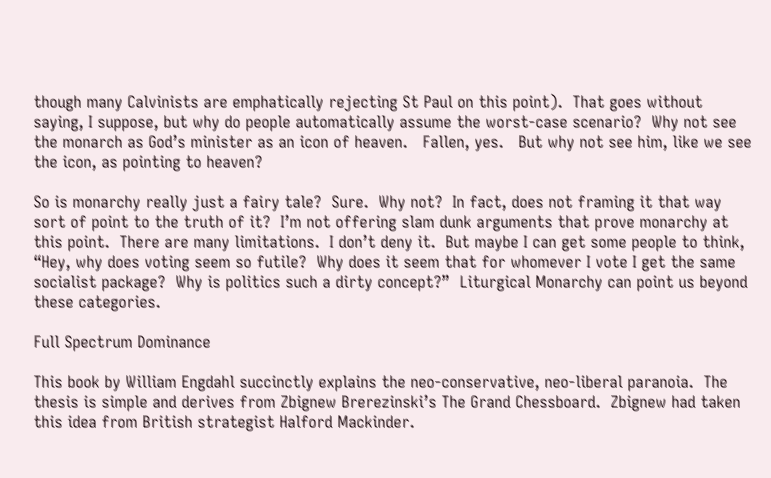though many Calvinists are emphatically rejecting St Paul on this point).  That goes without saying, I suppose, but why do people automatically assume the worst-case scenario?  Why not see the monarch as God’s minister as an icon of heaven.   Fallen, yes.   But why not see him, like we see the icon, as pointing to heaven?

So is monarchy really just a fairy tale?  Sure.  Why not?  In fact, does not framing it that way sort of point to the truth of it?  I’m not offering slam dunk arguments that prove monarchy at this point.  There are many limitations.  I don’t deny it.  But maybe I can get some people to think, “Hey, why does voting seem so futile?  Why does it seem that for whomever I vote I get the same socialist package?  Why is politics such a dirty concept?”  Liturgical Monarchy can point us beyond these categories.

Full Spectrum Dominance

This book by William Engdahl succinctly explains the neo-conservative, neo-liberal paranoia.  The thesis is simple and derives from Zbignew Brerezinski’s The Grand Chessboard.  Zbignew had taken this idea from British strategist Halford Mackinder.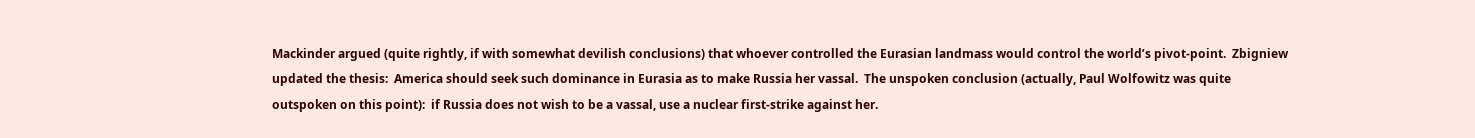Mackinder argued (quite rightly, if with somewhat devilish conclusions) that whoever controlled the Eurasian landmass would control the world’s pivot-point.  Zbigniew updated the thesis:  America should seek such dominance in Eurasia as to make Russia her vassal.  The unspoken conclusion (actually, Paul Wolfowitz was quite outspoken on this point):  if Russia does not wish to be a vassal, use a nuclear first-strike against her.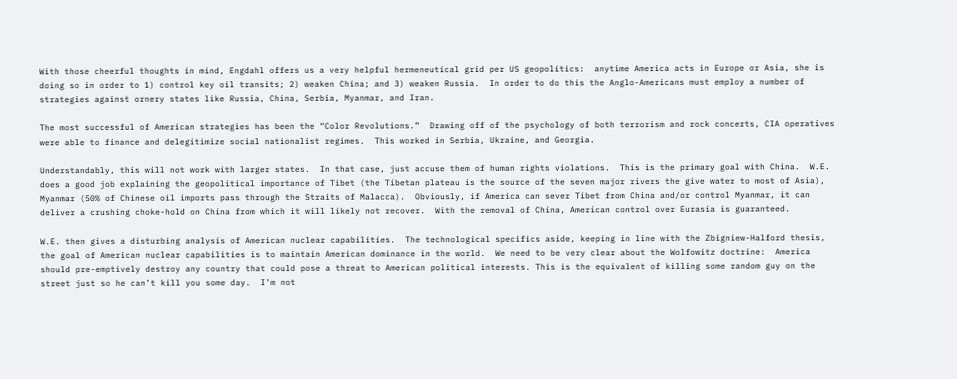With those cheerful thoughts in mind, Engdahl offers us a very helpful hermeneutical grid per US geopolitics:  anytime America acts in Europe or Asia, she is doing so in order to 1) control key oil transits; 2) weaken China; and 3) weaken Russia.  In order to do this the Anglo-Americans must employ a number of strategies against ornery states like Russia, China, Serbia, Myanmar, and Iran.

The most successful of American strategies has been the “Color Revolutions.”  Drawing off of the psychology of both terrorism and rock concerts, CIA operatives were able to finance and delegitimize social nationalist regimes.  This worked in Serbia, Ukraine, and Georgia.

Understandably, this will not work with larger states.  In that case, just accuse them of human rights violations.  This is the primary goal with China.  W.E. does a good job explaining the geopolitical importance of Tibet (the Tibetan plateau is the source of the seven major rivers the give water to most of Asia), Myanmar (50% of Chinese oil imports pass through the Straits of Malacca).  Obviously, if America can sever Tibet from China and/or control Myanmar, it can deliver a crushing choke-hold on China from which it will likely not recover.  With the removal of China, American control over Eurasia is guaranteed.

W.E. then gives a disturbing analysis of American nuclear capabilities.  The technological specifics aside, keeping in line with the Zbigniew-Halford thesis, the goal of American nuclear capabilities is to maintain American dominance in the world.  We need to be very clear about the Wolfowitz doctrine:  America should pre-emptively destroy any country that could pose a threat to American political interests. This is the equivalent of killing some random guy on the street just so he can’t kill you some day.  I’m not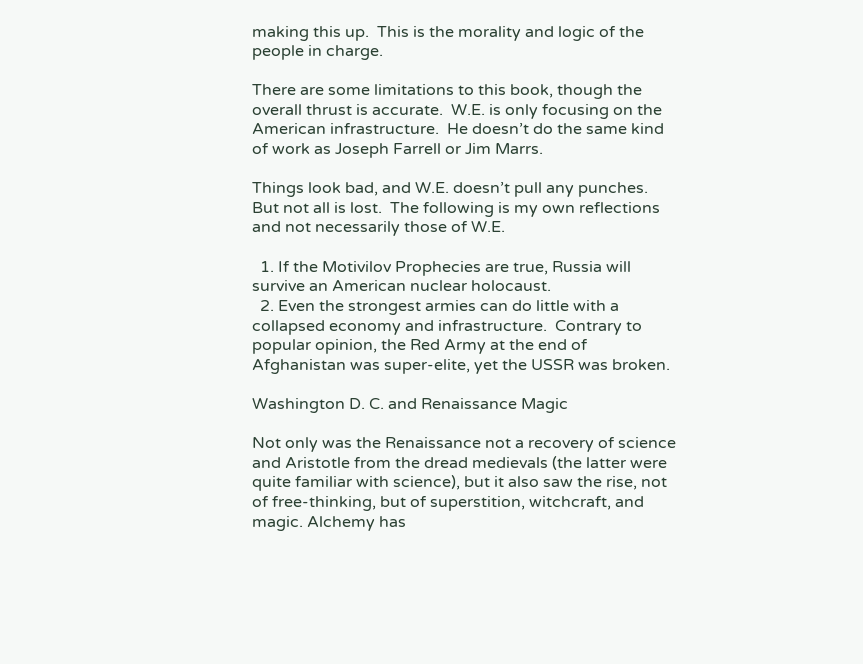making this up.  This is the morality and logic of the people in charge.

There are some limitations to this book, though the overall thrust is accurate.  W.E. is only focusing on the American infrastructure.  He doesn’t do the same kind of work as Joseph Farrell or Jim Marrs.

Things look bad, and W.E. doesn’t pull any punches.  But not all is lost.  The following is my own reflections and not necessarily those of W.E.

  1. If the Motivilov Prophecies are true, Russia will survive an American nuclear holocaust.
  2. Even the strongest armies can do little with a collapsed economy and infrastructure.  Contrary to popular opinion, the Red Army at the end of Afghanistan was super-elite, yet the USSR was broken.

Washington D. C. and Renaissance Magic

Not only was the Renaissance not a recovery of science and Aristotle from the dread medievals (the latter were quite familiar with science), but it also saw the rise, not of free-thinking, but of superstition, witchcraft, and magic. Alchemy has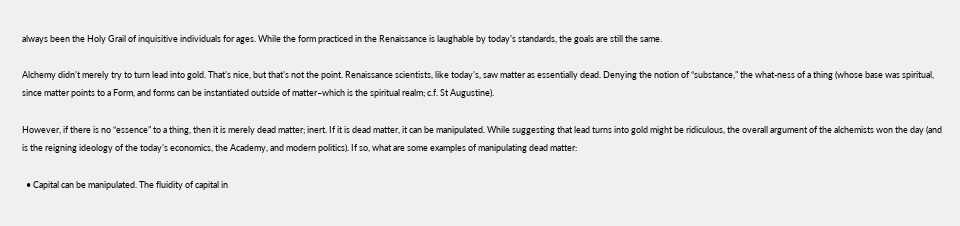always been the Holy Grail of inquisitive individuals for ages. While the form practiced in the Renaissance is laughable by today’s standards, the goals are still the same.

Alchemy didn’t merely try to turn lead into gold. That’s nice, but that’s not the point. Renaissance scientists, like today’s, saw matter as essentially dead. Denying the notion of “substance,” the what-ness of a thing (whose base was spiritual, since matter points to a Form, and forms can be instantiated outside of matter–which is the spiritual realm; c.f. St Augustine).

However, if there is no “essence” to a thing, then it is merely dead matter; inert. If it is dead matter, it can be manipulated. While suggesting that lead turns into gold might be ridiculous, the overall argument of the alchemists won the day (and is the reigning ideology of the today’s economics, the Academy, and modern politics). If so, what are some examples of manipulating dead matter:

  • Capital can be manipulated. The fluidity of capital in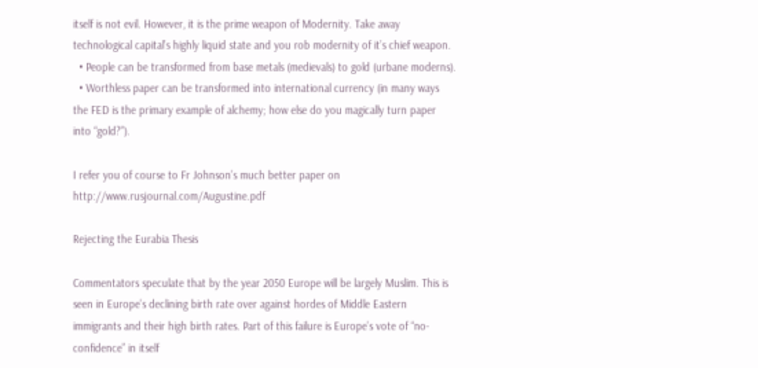itself is not evil. However, it is the prime weapon of Modernity. Take away technological capital’s highly liquid state and you rob modernity of it’s chief weapon.
  • People can be transformed from base metals (medievals) to gold (urbane moderns).
  • Worthless paper can be transformed into international currency (in many ways the FED is the primary example of alchemy; how else do you magically turn paper into “gold?”).

I refer you of course to Fr Johnson’s much better paper on http://www.rusjournal.com/Augustine.pdf

Rejecting the Eurabia Thesis

Commentators speculate that by the year 2050 Europe will be largely Muslim. This is seen in Europe’s declining birth rate over against hordes of Middle Eastern immigrants and their high birth rates. Part of this failure is Europe’s vote of “no-confidence” in itself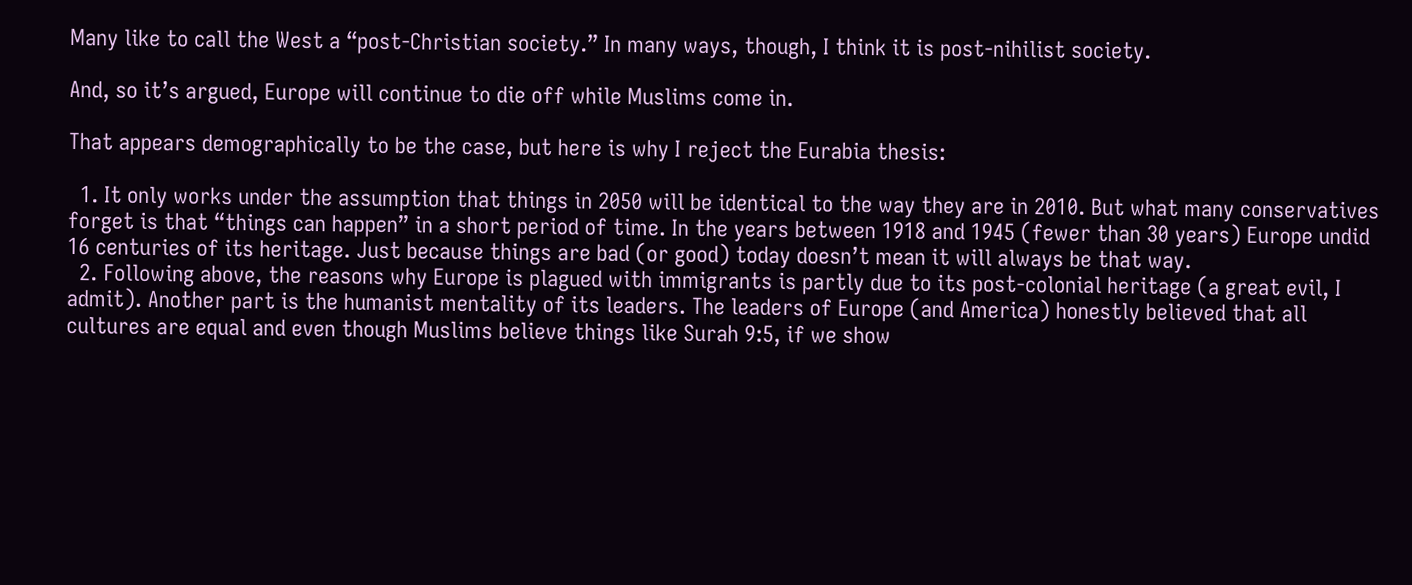Many like to call the West a “post-Christian society.” In many ways, though, I think it is post-nihilist society.

And, so it’s argued, Europe will continue to die off while Muslims come in.

That appears demographically to be the case, but here is why I reject the Eurabia thesis:

  1. It only works under the assumption that things in 2050 will be identical to the way they are in 2010. But what many conservatives forget is that “things can happen” in a short period of time. In the years between 1918 and 1945 (fewer than 30 years) Europe undid 16 centuries of its heritage. Just because things are bad (or good) today doesn’t mean it will always be that way.
  2. Following above, the reasons why Europe is plagued with immigrants is partly due to its post-colonial heritage (a great evil, I admit). Another part is the humanist mentality of its leaders. The leaders of Europe (and America) honestly believed that all cultures are equal and even though Muslims believe things like Surah 9:5, if we show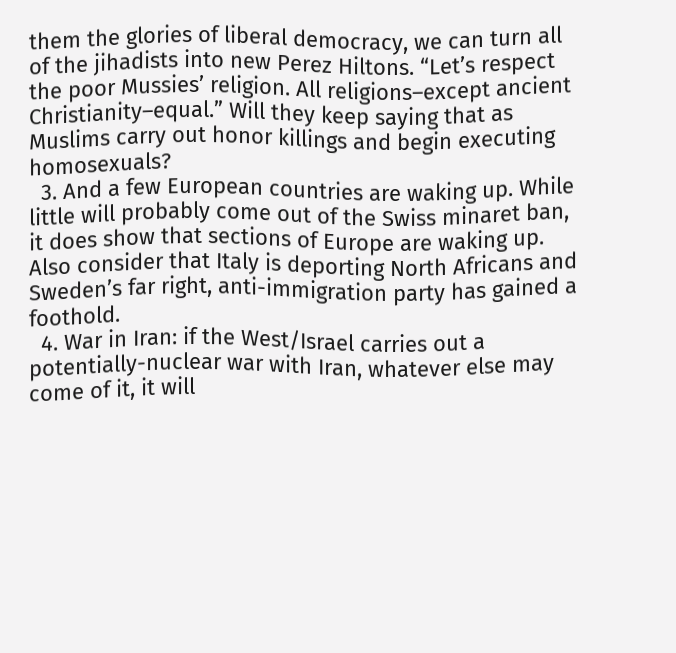them the glories of liberal democracy, we can turn all of the jihadists into new Perez Hiltons. “Let’s respect the poor Mussies’ religion. All religions–except ancient Christianity–equal.” Will they keep saying that as Muslims carry out honor killings and begin executing homosexuals?
  3. And a few European countries are waking up. While little will probably come out of the Swiss minaret ban, it does show that sections of Europe are waking up.  Also consider that Italy is deporting North Africans and Sweden’s far right, anti-immigration party has gained a foothold.
  4. War in Iran: if the West/Israel carries out a potentially-nuclear war with Iran, whatever else may come of it, it will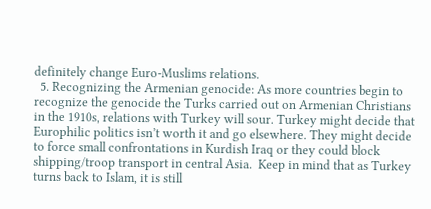definitely change Euro-Muslims relations.
  5. Recognizing the Armenian genocide: As more countries begin to recognize the genocide the Turks carried out on Armenian Christians in the 1910s, relations with Turkey will sour. Turkey might decide that Europhilic politics isn’t worth it and go elsewhere. They might decide to force small confrontations in Kurdish Iraq or they could block shipping/troop transport in central Asia.  Keep in mind that as Turkey turns back to Islam, it is still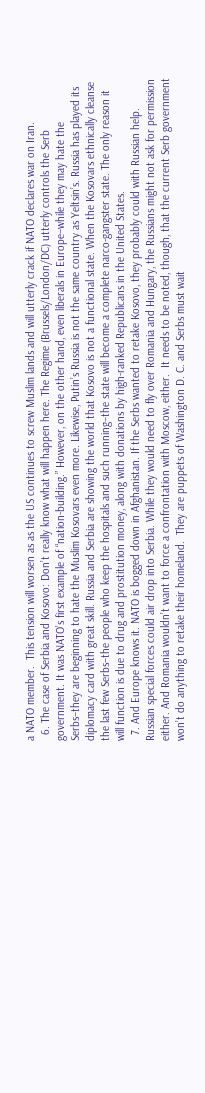a NATO member.  This tension will worsen as as the US continues to screw Muslim lands and will utterly crack if NATO declares war on Iran.
  6. The case of Serbia and Kosovo: Don’t really know what will happen here. The Regime (Brussels/London/DC) utterly controls the Serb government. It was NATO’s first example of “nation-building.” However, on the other hand, even liberals in Europe–while they may hate the Serbs–they are beginning to hate the Muslim Kosovars even more. Likewise, Putin’s Russia is not the same country as Yeltsin’s. Russia has played its diplomacy card with great skill. Russia and Serbia are showing the world that Kosovo is not a functional state. When the Kosovars ethnically cleanse the last few Serbs–the people who keep the hospitals and such running–the state will become a complete narco-gangster state. The only reason it will function is due to drug and prostitution money, along with donations by high-ranked Republicans in the United States.
  7. And Europe knows it. NATO is bogged down in Afghanistan. If the Serbs wanted to retake Kosovo, they probably could with Russian help. Russian special forces could air drop into Serbia. While they would need to fly over Romania and Hungary, the Russians might not ask for permission either. And Romania wouldn’t want to force a confrontation with Moscow, either.  It needs to be noted, though, that the current Serb government won’t do anything to retake their homeland.  They are puppets of Washington D. C. and Serbs must wait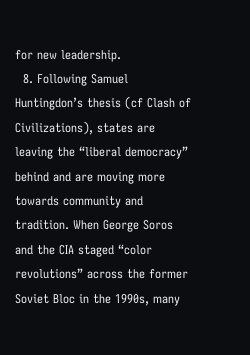for new leadership.
  8. Following Samuel Huntingdon’s thesis (cf Clash of Civilizations), states are leaving the “liberal democracy” behind and are moving more towards community and tradition. When George Soros and the CIA staged “color revolutions” across the former Soviet Bloc in the 1990s, many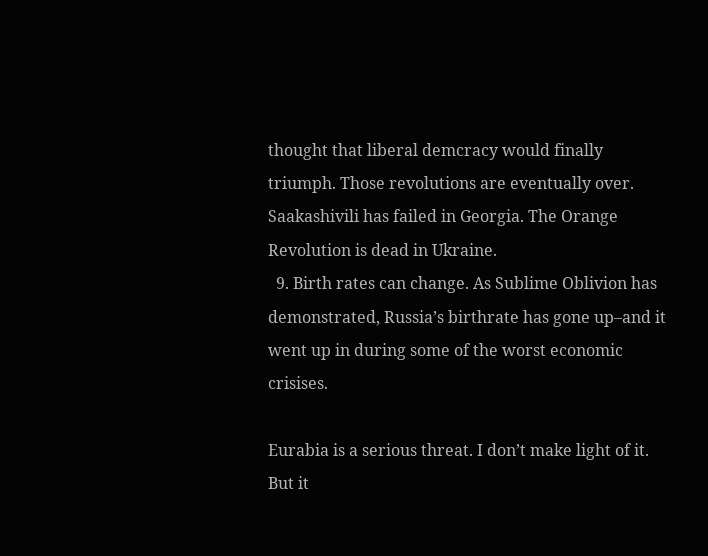thought that liberal demcracy would finally triumph. Those revolutions are eventually over. Saakashivili has failed in Georgia. The Orange Revolution is dead in Ukraine.
  9. Birth rates can change. As Sublime Oblivion has demonstrated, Russia’s birthrate has gone up–and it went up in during some of the worst economic crisises.

Eurabia is a serious threat. I don’t make light of it. But it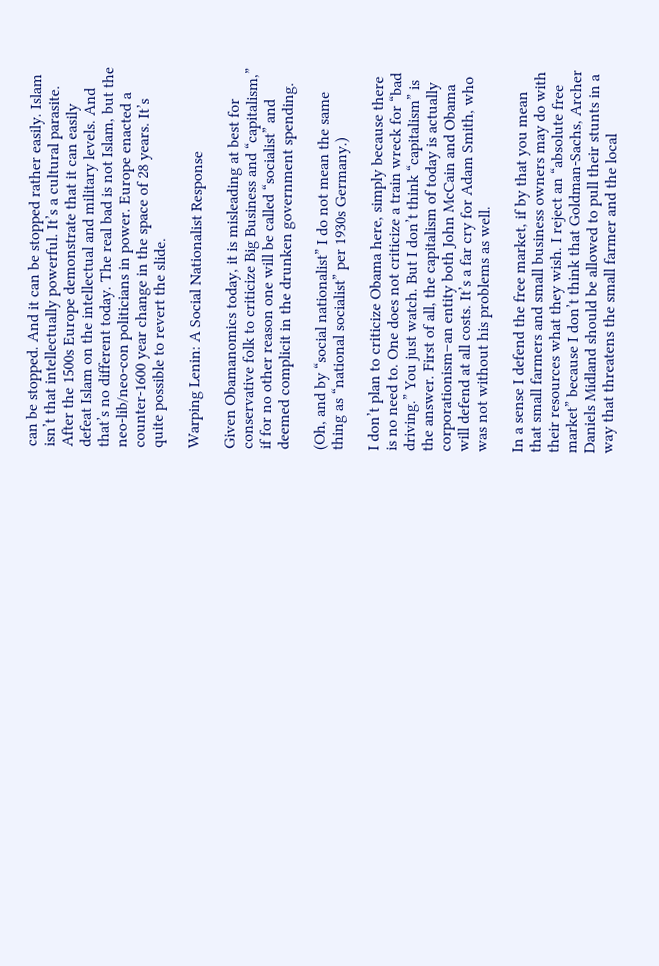can be stopped. And it can be stopped rather easily. Islam isn’t that intellectually powerful. It’s a cultural parasite. After the 1500s Europe demonstrate that it can easily defeat Islam on the intellectual and military levels. And that’s no different today. The real bad is not Islam, but the neo-lib/neo-con politicians in power. Europe enacted a counter-1600 year change in the space of 28 years. It’s quite possible to revert the slide.

Warping Lenin: A Social Nationalist Response

Given Obamanomics today, it is misleading at best for conservative folk to criticize Big Business and “capitalism,” if for no other reason one will be called “socialist” and deemed complicit in the drunken government spending.

(Oh, and by “social nationalist” I do not mean the same thing as “national socialist” per 1930s Germany.)

I don’t plan to criticize Obama here, simply because there is no need to. One does not criticize a train wreck for “bad driving.” You just watch. But I don’t think “capitalism” is the answer. First of all, the capitalism of today is actually corporationism–an entity both John McCain and Obama will defend at all costs. It’s a far cry for Adam Smith, who was not without his problems as well.

In a sense I defend the free market, if by that you mean that small farmers and small business owners may do with their resources what they wish. I reject an “absolute free market” because I don’t think that Goldman-Sachs, Archer Daniels Midland should be allowed to pull their stunts in a way that threatens the small farmer and the local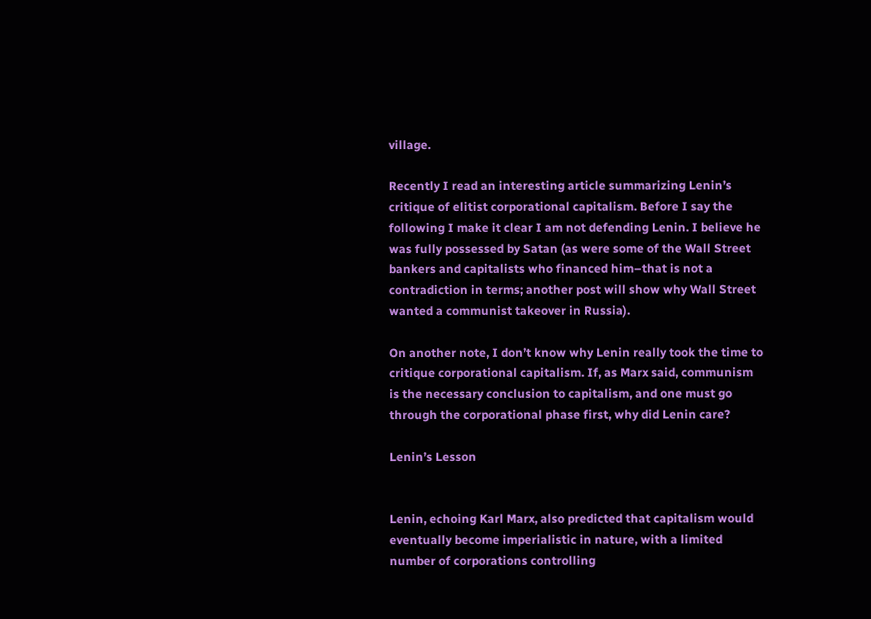village.

Recently I read an interesting article summarizing Lenin’s critique of elitist corporational capitalism. Before I say the following I make it clear I am not defending Lenin. I believe he was fully possessed by Satan (as were some of the Wall Street bankers and capitalists who financed him–that is not a contradiction in terms; another post will show why Wall Street wanted a communist takeover in Russia).

On another note, I don’t know why Lenin really took the time to critique corporational capitalism. If, as Marx said, communism is the necessary conclusion to capitalism, and one must go through the corporational phase first, why did Lenin care?

Lenin’s Lesson


Lenin, echoing Karl Marx, also predicted that capitalism would eventually become imperialistic in nature, with a limited number of corporations controlling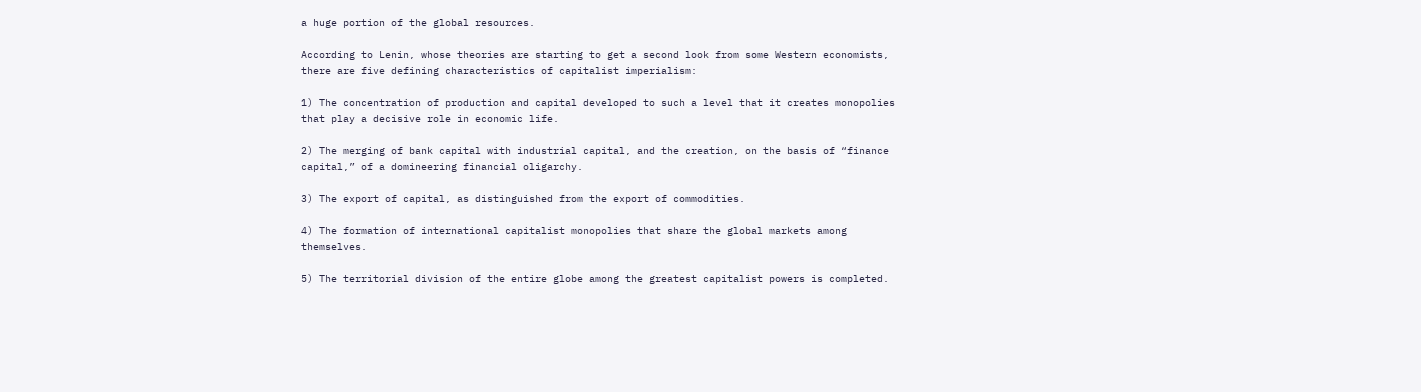a huge portion of the global resources.

According to Lenin, whose theories are starting to get a second look from some Western economists, there are five defining characteristics of capitalist imperialism:

1) The concentration of production and capital developed to such a level that it creates monopolies that play a decisive role in economic life.

2) The merging of bank capital with industrial capital, and the creation, on the basis of “finance capital,” of a domineering financial oligarchy.

3) The export of capital, as distinguished from the export of commodities.

4) The formation of international capitalist monopolies that share the global markets among themselves.

5) The territorial division of the entire globe among the greatest capitalist powers is completed.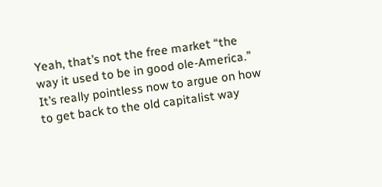Yeah, that’s not the free market “the way it used to be in good ole-America.” It’s really pointless now to argue on how to get back to the old capitalist way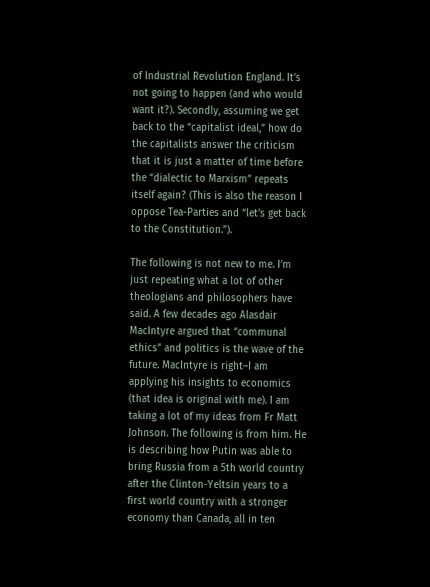of Industrial Revolution England. It’s not going to happen (and who would want it?). Secondly, assuming we get back to the “capitalist ideal,” how do the capitalists answer the criticism that it is just a matter of time before the “dialectic to Marxism” repeats itself again? (This is also the reason I oppose Tea-Parties and “let’s get back to the Constitution.”).

The following is not new to me. I’m just repeating what a lot of other theologians and philosophers have said. A few decades ago Alasdair MacIntyre argued that “communal ethics” and politics is the wave of the future. MacIntyre is right–I am applying his insights to economics (that idea is original with me). I am taking a lot of my ideas from Fr Matt Johnson. The following is from him. He is describing how Putin was able to bring Russia from a 5th world country after the Clinton-Yeltsin years to a first world country with a stronger economy than Canada, all in ten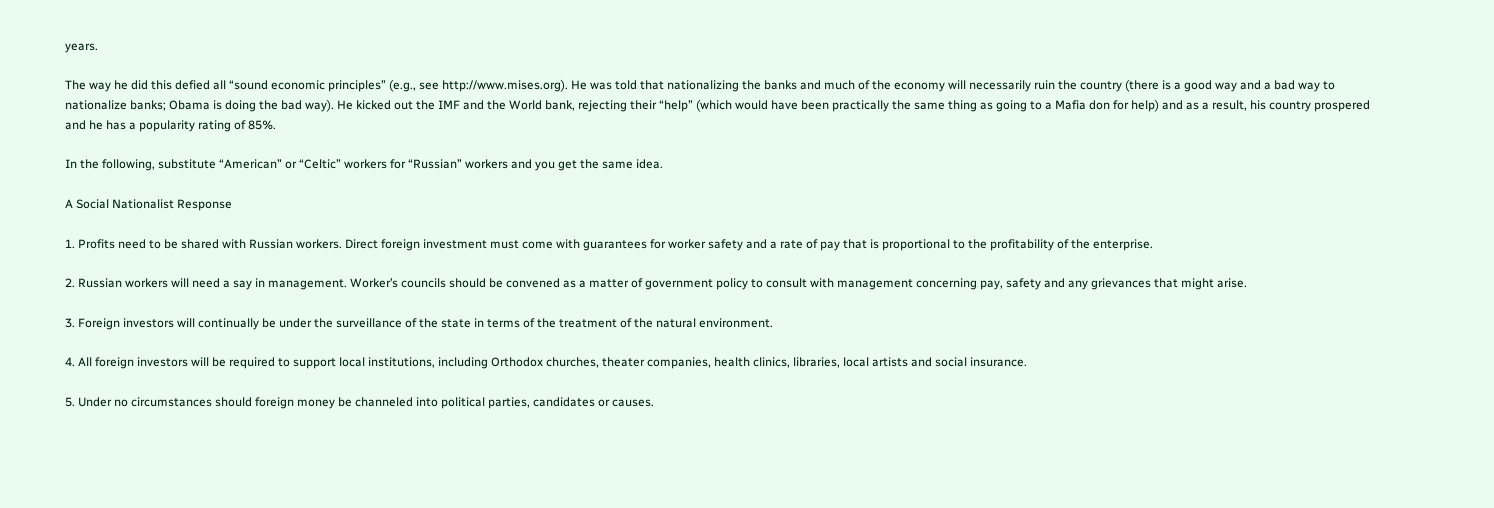years.

The way he did this defied all “sound economic principles” (e.g., see http://www.mises.org). He was told that nationalizing the banks and much of the economy will necessarily ruin the country (there is a good way and a bad way to nationalize banks; Obama is doing the bad way). He kicked out the IMF and the World bank, rejecting their “help” (which would have been practically the same thing as going to a Mafia don for help) and as a result, his country prospered and he has a popularity rating of 85%.

In the following, substitute “American” or “Celtic” workers for “Russian” workers and you get the same idea.

A Social Nationalist Response

1. Profits need to be shared with Russian workers. Direct foreign investment must come with guarantees for worker safety and a rate of pay that is proportional to the profitability of the enterprise.

2. Russian workers will need a say in management. Worker’s councils should be convened as a matter of government policy to consult with management concerning pay, safety and any grievances that might arise.

3. Foreign investors will continually be under the surveillance of the state in terms of the treatment of the natural environment.

4. All foreign investors will be required to support local institutions, including Orthodox churches, theater companies, health clinics, libraries, local artists and social insurance.

5. Under no circumstances should foreign money be channeled into political parties, candidates or causes.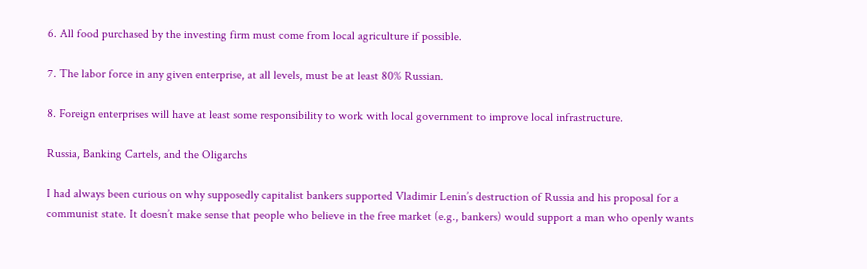6. All food purchased by the investing firm must come from local agriculture if possible.

7. The labor force in any given enterprise, at all levels, must be at least 80% Russian.

8. Foreign enterprises will have at least some responsibility to work with local government to improve local infrastructure.

Russia, Banking Cartels, and the Oligarchs

I had always been curious on why supposedly capitalist bankers supported Vladimir Lenin’s destruction of Russia and his proposal for a communist state. It doesn’t make sense that people who believe in the free market (e.g., bankers) would support a man who openly wants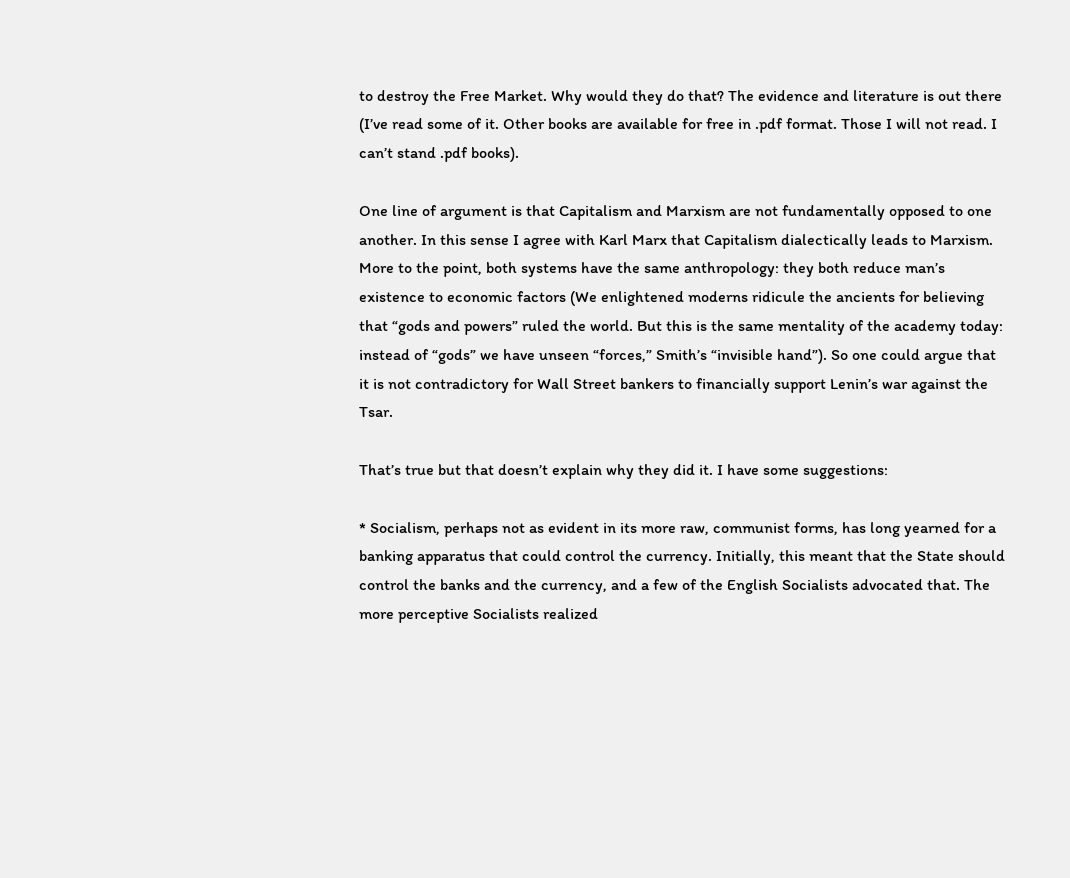to destroy the Free Market. Why would they do that? The evidence and literature is out there (I’ve read some of it. Other books are available for free in .pdf format. Those I will not read. I can’t stand .pdf books).

One line of argument is that Capitalism and Marxism are not fundamentally opposed to one another. In this sense I agree with Karl Marx that Capitalism dialectically leads to Marxism. More to the point, both systems have the same anthropology: they both reduce man’s existence to economic factors (We enlightened moderns ridicule the ancients for believing that “gods and powers” ruled the world. But this is the same mentality of the academy today: instead of “gods” we have unseen “forces,” Smith’s “invisible hand”). So one could argue that it is not contradictory for Wall Street bankers to financially support Lenin’s war against the Tsar.

That’s true but that doesn’t explain why they did it. I have some suggestions:

* Socialism, perhaps not as evident in its more raw, communist forms, has long yearned for a banking apparatus that could control the currency. Initially, this meant that the State should control the banks and the currency, and a few of the English Socialists advocated that. The more perceptive Socialists realized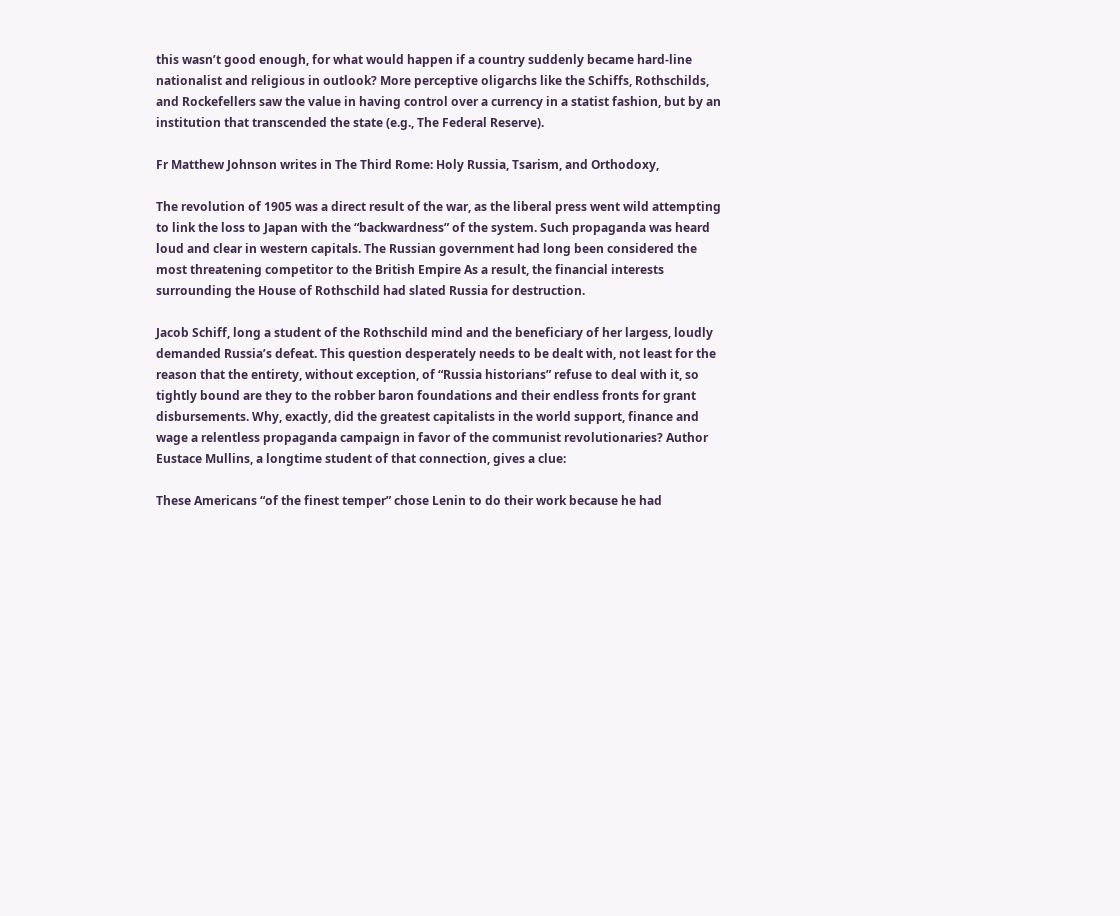this wasn’t good enough, for what would happen if a country suddenly became hard-line nationalist and religious in outlook? More perceptive oligarchs like the Schiffs, Rothschilds, and Rockefellers saw the value in having control over a currency in a statist fashion, but by an institution that transcended the state (e.g., The Federal Reserve).

Fr Matthew Johnson writes in The Third Rome: Holy Russia, Tsarism, and Orthodoxy,

The revolution of 1905 was a direct result of the war, as the liberal press went wild attempting to link the loss to Japan with the “backwardness” of the system. Such propaganda was heard loud and clear in western capitals. The Russian government had long been considered the most threatening competitor to the British Empire As a result, the financial interests surrounding the House of Rothschild had slated Russia for destruction.

Jacob Schiff, long a student of the Rothschild mind and the beneficiary of her largess, loudly demanded Russia’s defeat. This question desperately needs to be dealt with, not least for the reason that the entirety, without exception, of “Russia historians” refuse to deal with it, so tightly bound are they to the robber baron foundations and their endless fronts for grant disbursements. Why, exactly, did the greatest capitalists in the world support, finance and wage a relentless propaganda campaign in favor of the communist revolutionaries? Author Eustace Mullins, a longtime student of that connection, gives a clue:

These Americans “of the finest temper” chose Lenin to do their work because he had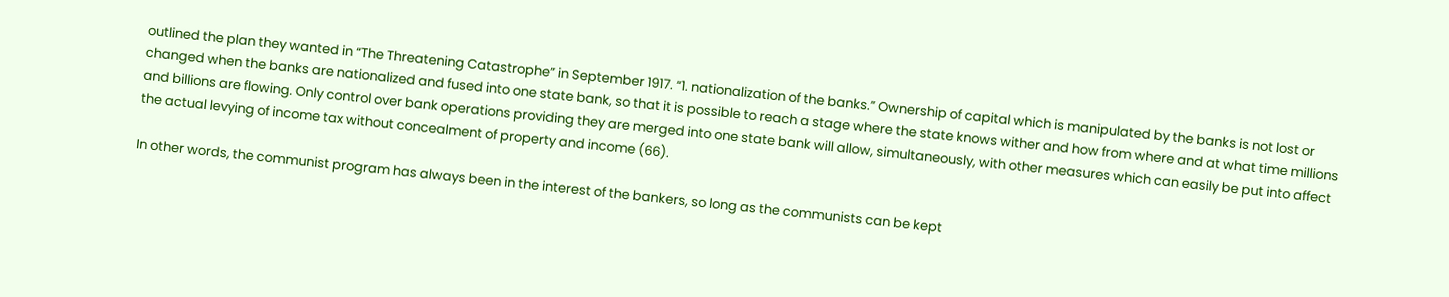outlined the plan they wanted in “The Threatening Catastrophe” in September 1917. “1. nationalization of the banks.” Ownership of capital which is manipulated by the banks is not lost or changed when the banks are nationalized and fused into one state bank, so that it is possible to reach a stage where the state knows wither and how from where and at what time millions and billions are flowing. Only control over bank operations providing they are merged into one state bank will allow, simultaneously, with other measures which can easily be put into affect the actual levying of income tax without concealment of property and income (66).

In other words, the communist program has always been in the interest of the bankers, so long as the communists can be kept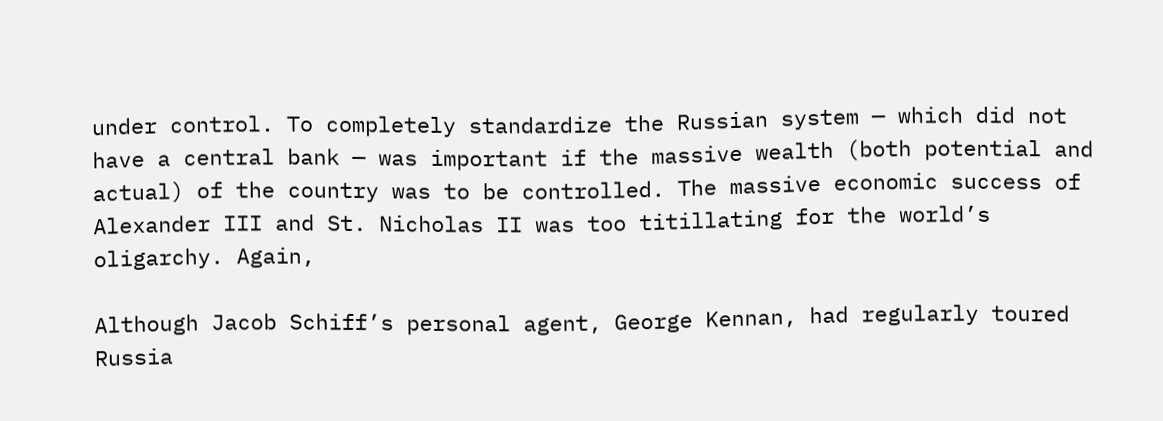under control. To completely standardize the Russian system — which did not have a central bank — was important if the massive wealth (both potential and actual) of the country was to be controlled. The massive economic success of Alexander III and St. Nicholas II was too titillating for the world’s oligarchy. Again,

Although Jacob Schiff’s personal agent, George Kennan, had regularly toured Russia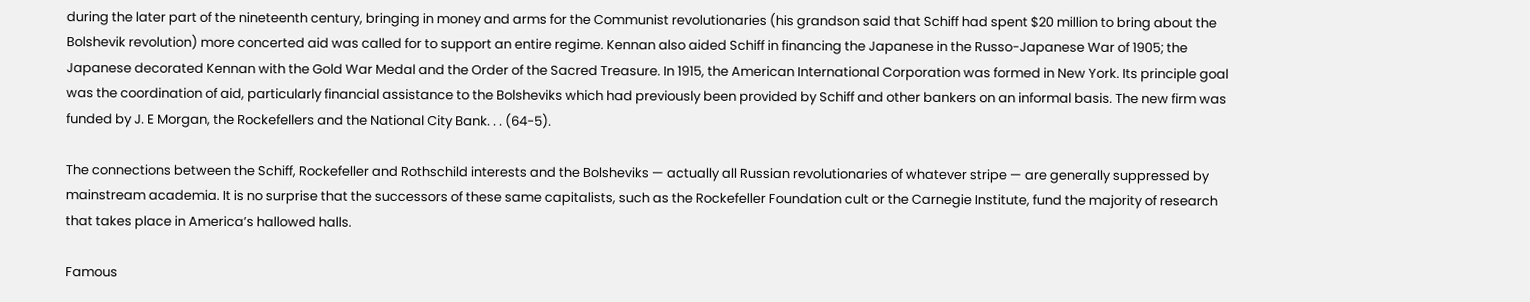during the later part of the nineteenth century, bringing in money and arms for the Communist revolutionaries (his grandson said that Schiff had spent $20 million to bring about the Bolshevik revolution) more concerted aid was called for to support an entire regime. Kennan also aided Schiff in financing the Japanese in the Russo-Japanese War of 1905; the Japanese decorated Kennan with the Gold War Medal and the Order of the Sacred Treasure. In 1915, the American International Corporation was formed in New York. Its principle goal was the coordination of aid, particularly financial assistance to the Bolsheviks which had previously been provided by Schiff and other bankers on an informal basis. The new firm was funded by J. E Morgan, the Rockefellers and the National City Bank. . . (64-5).

The connections between the Schiff, Rockefeller and Rothschild interests and the Bolsheviks — actually all Russian revolutionaries of whatever stripe — are generally suppressed by mainstream academia. It is no surprise that the successors of these same capitalists, such as the Rockefeller Foundation cult or the Carnegie Institute, fund the majority of research that takes place in America’s hallowed halls.

Famous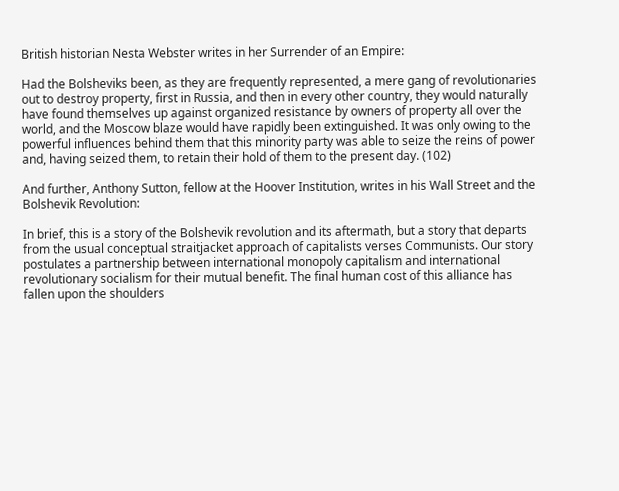British historian Nesta Webster writes in her Surrender of an Empire:

Had the Bolsheviks been, as they are frequently represented, a mere gang of revolutionaries out to destroy property, first in Russia, and then in every other country, they would naturally have found themselves up against organized resistance by owners of property all over the world, and the Moscow blaze would have rapidly been extinguished. It was only owing to the powerful influences behind them that this minority party was able to seize the reins of power and, having seized them, to retain their hold of them to the present day. (102)

And further, Anthony Sutton, fellow at the Hoover Institution, writes in his Wall Street and the Bolshevik Revolution:

In brief, this is a story of the Bolshevik revolution and its aftermath, but a story that departs from the usual conceptual straitjacket approach of capitalists verses Communists. Our story postulates a partnership between international monopoly capitalism and international revolutionary socialism for their mutual benefit. The final human cost of this alliance has fallen upon the shoulders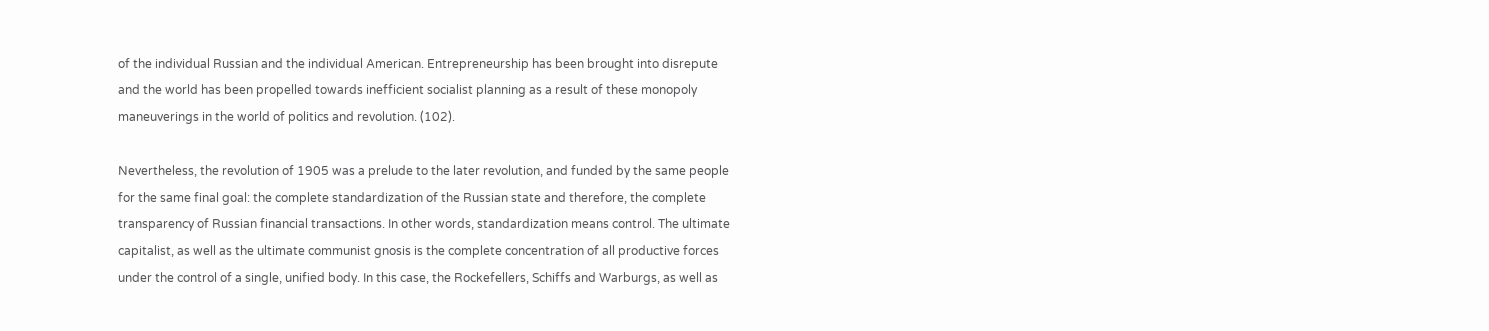of the individual Russian and the individual American. Entrepreneurship has been brought into disrepute and the world has been propelled towards inefficient socialist planning as a result of these monopoly maneuverings in the world of politics and revolution. (102).

Nevertheless, the revolution of 1905 was a prelude to the later revolution, and funded by the same people for the same final goal: the complete standardization of the Russian state and therefore, the complete transparency of Russian financial transactions. In other words, standardization means control. The ultimate capitalist, as well as the ultimate communist gnosis is the complete concentration of all productive forces under the control of a single, unified body. In this case, the Rockefellers, Schiffs and Warburgs, as well as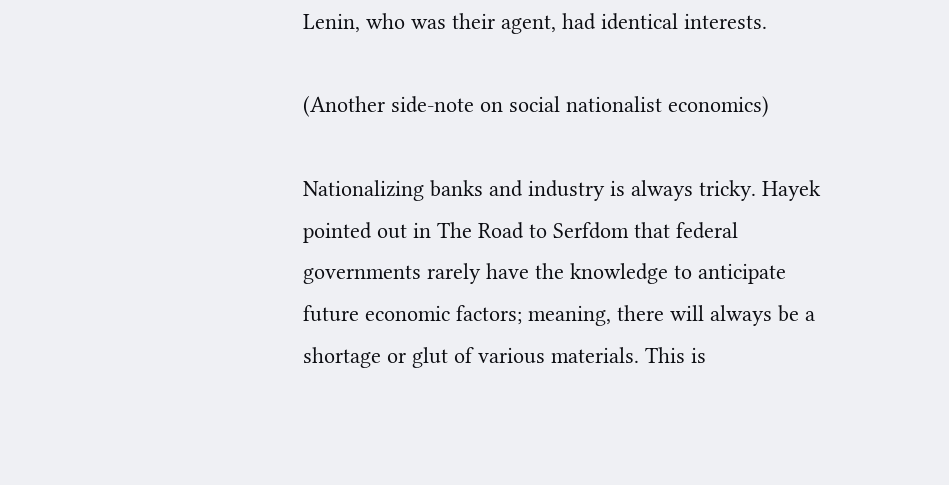Lenin, who was their agent, had identical interests.

(Another side-note on social nationalist economics)

Nationalizing banks and industry is always tricky. Hayek pointed out in The Road to Serfdom that federal governments rarely have the knowledge to anticipate future economic factors; meaning, there will always be a shortage or glut of various materials. This is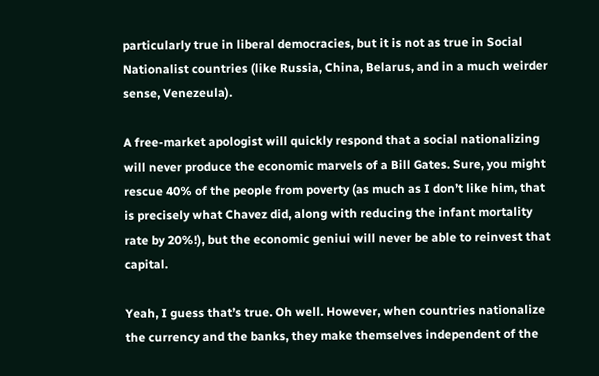particularly true in liberal democracies, but it is not as true in Social Nationalist countries (like Russia, China, Belarus, and in a much weirder sense, Venezeula).

A free-market apologist will quickly respond that a social nationalizing will never produce the economic marvels of a Bill Gates. Sure, you might rescue 40% of the people from poverty (as much as I don’t like him, that is precisely what Chavez did, along with reducing the infant mortality rate by 20%!), but the economic geniui will never be able to reinvest that capital.

Yeah, I guess that’s true. Oh well. However, when countries nationalize the currency and the banks, they make themselves independent of the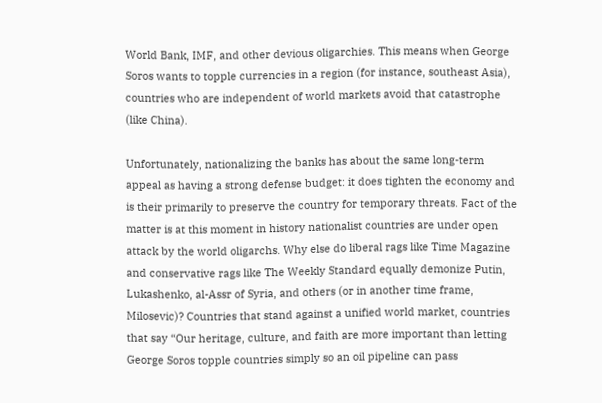World Bank, IMF, and other devious oligarchies. This means when George Soros wants to topple currencies in a region (for instance, southeast Asia), countries who are independent of world markets avoid that catastrophe (like China).

Unfortunately, nationalizing the banks has about the same long-term appeal as having a strong defense budget: it does tighten the economy and is their primarily to preserve the country for temporary threats. Fact of the matter is at this moment in history nationalist countries are under open attack by the world oligarchs. Why else do liberal rags like Time Magazine and conservative rags like The Weekly Standard equally demonize Putin, Lukashenko, al-Assr of Syria, and others (or in another time frame, Milosevic)? Countries that stand against a unified world market, countries that say “Our heritage, culture, and faith are more important than letting George Soros topple countries simply so an oil pipeline can pass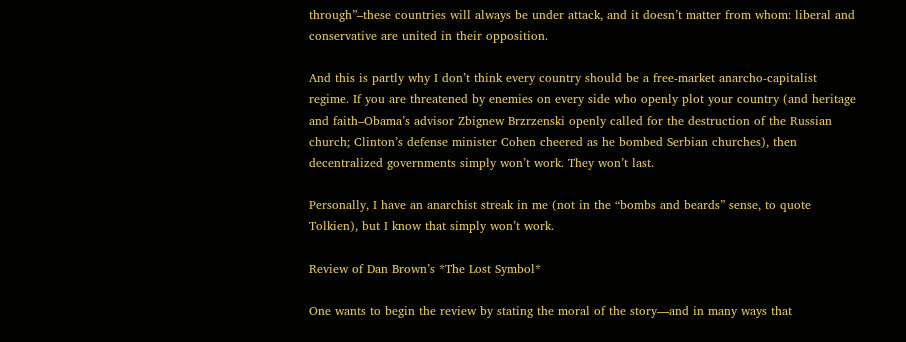through”–these countries will always be under attack, and it doesn’t matter from whom: liberal and conservative are united in their opposition.

And this is partly why I don’t think every country should be a free-market anarcho-capitalist regime. If you are threatened by enemies on every side who openly plot your country (and heritage and faith–Obama’s advisor Zbignew Brzrzenski openly called for the destruction of the Russian church; Clinton’s defense minister Cohen cheered as he bombed Serbian churches), then decentralized governments simply won’t work. They won’t last.

Personally, I have an anarchist streak in me (not in the “bombs and beards” sense, to quote Tolkien), but I know that simply won’t work.

Review of Dan Brown’s *The Lost Symbol*

One wants to begin the review by stating the moral of the story—and in many ways that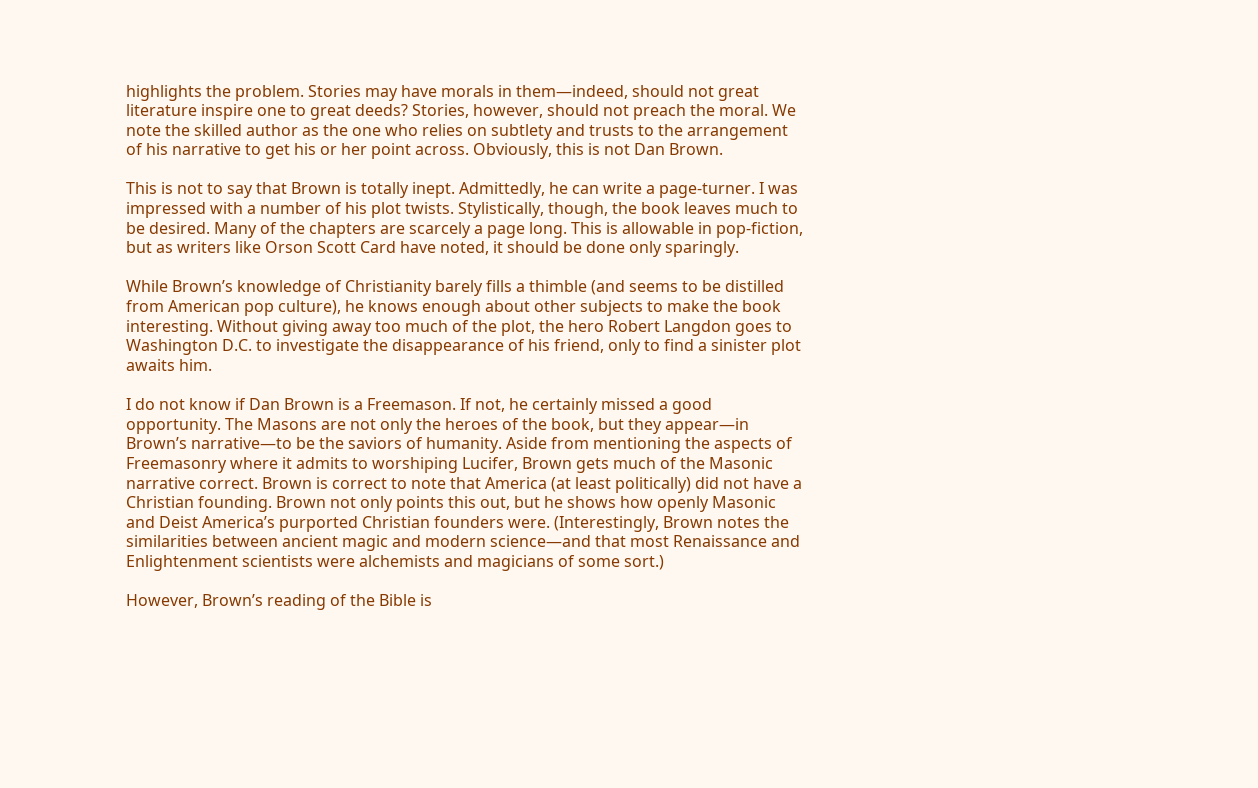highlights the problem. Stories may have morals in them—indeed, should not great literature inspire one to great deeds? Stories, however, should not preach the moral. We note the skilled author as the one who relies on subtlety and trusts to the arrangement of his narrative to get his or her point across. Obviously, this is not Dan Brown.

This is not to say that Brown is totally inept. Admittedly, he can write a page-turner. I was impressed with a number of his plot twists. Stylistically, though, the book leaves much to be desired. Many of the chapters are scarcely a page long. This is allowable in pop-fiction, but as writers like Orson Scott Card have noted, it should be done only sparingly.

While Brown’s knowledge of Christianity barely fills a thimble (and seems to be distilled from American pop culture), he knows enough about other subjects to make the book interesting. Without giving away too much of the plot, the hero Robert Langdon goes to Washington D.C. to investigate the disappearance of his friend, only to find a sinister plot awaits him.

I do not know if Dan Brown is a Freemason. If not, he certainly missed a good opportunity. The Masons are not only the heroes of the book, but they appear—in Brown’s narrative—to be the saviors of humanity. Aside from mentioning the aspects of Freemasonry where it admits to worshiping Lucifer, Brown gets much of the Masonic narrative correct. Brown is correct to note that America (at least politically) did not have a Christian founding. Brown not only points this out, but he shows how openly Masonic and Deist America’s purported Christian founders were. (Interestingly, Brown notes the similarities between ancient magic and modern science—and that most Renaissance and Enlightenment scientists were alchemists and magicians of some sort.)

However, Brown’s reading of the Bible is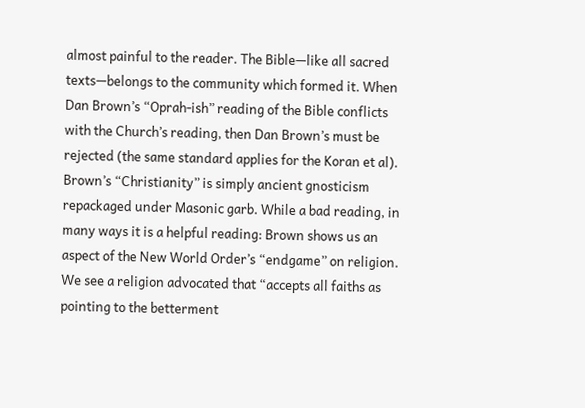almost painful to the reader. The Bible—like all sacred texts—belongs to the community which formed it. When Dan Brown’s “Oprah-ish” reading of the Bible conflicts with the Church’s reading, then Dan Brown’s must be rejected (the same standard applies for the Koran et al). Brown’s “Christianity” is simply ancient gnosticism repackaged under Masonic garb. While a bad reading, in many ways it is a helpful reading: Brown shows us an aspect of the New World Order’s “endgame” on religion. We see a religion advocated that “accepts all faiths as pointing to the betterment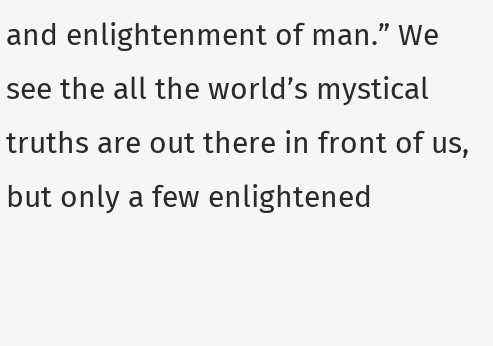and enlightenment of man.” We see the all the world’s mystical truths are out there in front of us, but only a few enlightened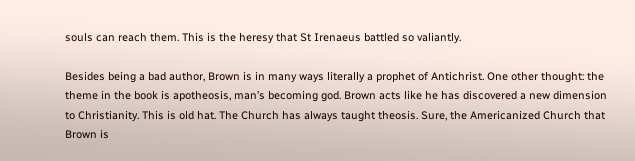souls can reach them. This is the heresy that St Irenaeus battled so valiantly.

Besides being a bad author, Brown is in many ways literally a prophet of Antichrist. One other thought: the theme in the book is apotheosis, man’s becoming god. Brown acts like he has discovered a new dimension to Christianity. This is old hat. The Church has always taught theosis. Sure, the Americanized Church that Brown is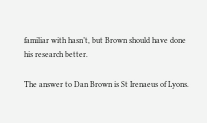familiar with hasn’t, but Brown should have done his research better.

The answer to Dan Brown is St Irenaeus of Lyons.